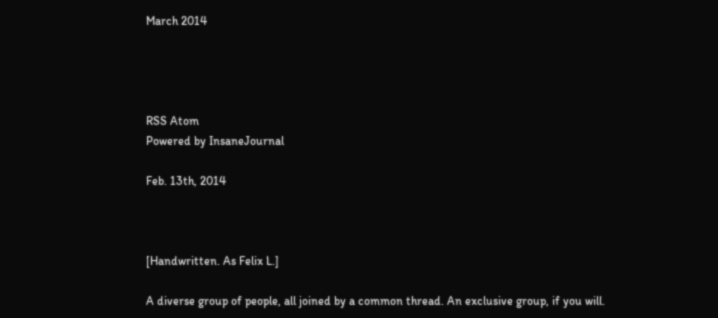March 2014




RSS Atom
Powered by InsaneJournal

Feb. 13th, 2014



[Handwritten. As Felix L.]

A diverse group of people, all joined by a common thread. An exclusive group, if you will.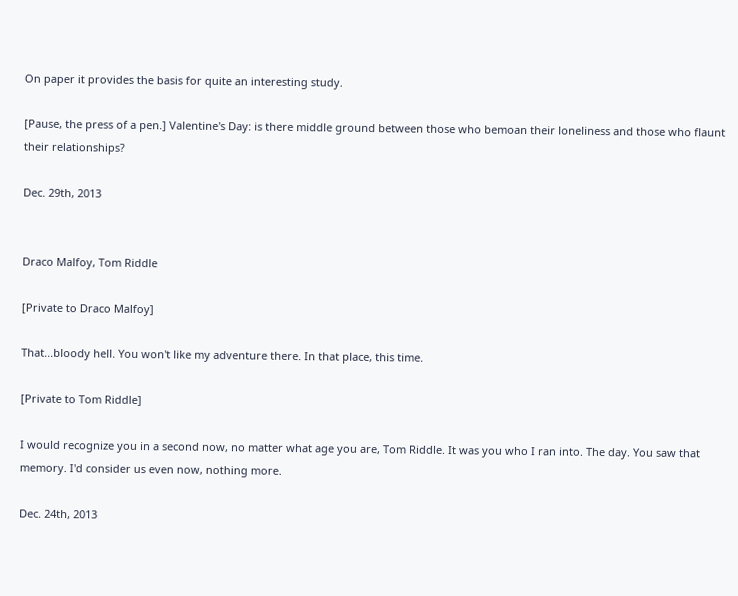On paper it provides the basis for quite an interesting study.

[Pause, the press of a pen.] Valentine's Day: is there middle ground between those who bemoan their loneliness and those who flaunt their relationships?

Dec. 29th, 2013


Draco Malfoy, Tom Riddle

[Private to Draco Malfoy]

That...bloody hell. You won't like my adventure there. In that place, this time.

[Private to Tom Riddle]

I would recognize you in a second now, no matter what age you are, Tom Riddle. It was you who I ran into. The day. You saw that memory. I'd consider us even now, nothing more.

Dec. 24th, 2013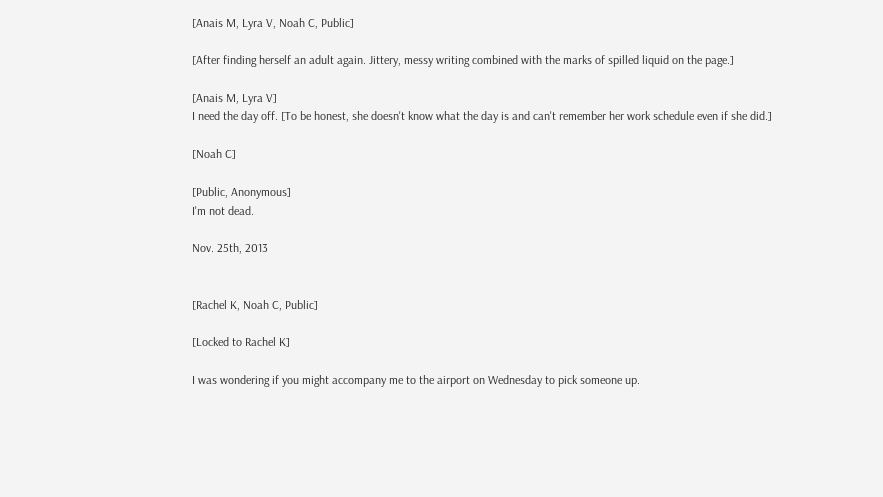[Anais M, Lyra V, Noah C, Public]

[After finding herself an adult again. Jittery, messy writing combined with the marks of spilled liquid on the page.]

[Anais M, Lyra V]
I need the day off. [To be honest, she doesn't know what the day is and can't remember her work schedule even if she did.]

[Noah C]

[Public, Anonymous]
I'm not dead.

Nov. 25th, 2013


[Rachel K, Noah C, Public]

[Locked to Rachel K]

I was wondering if you might accompany me to the airport on Wednesday to pick someone up.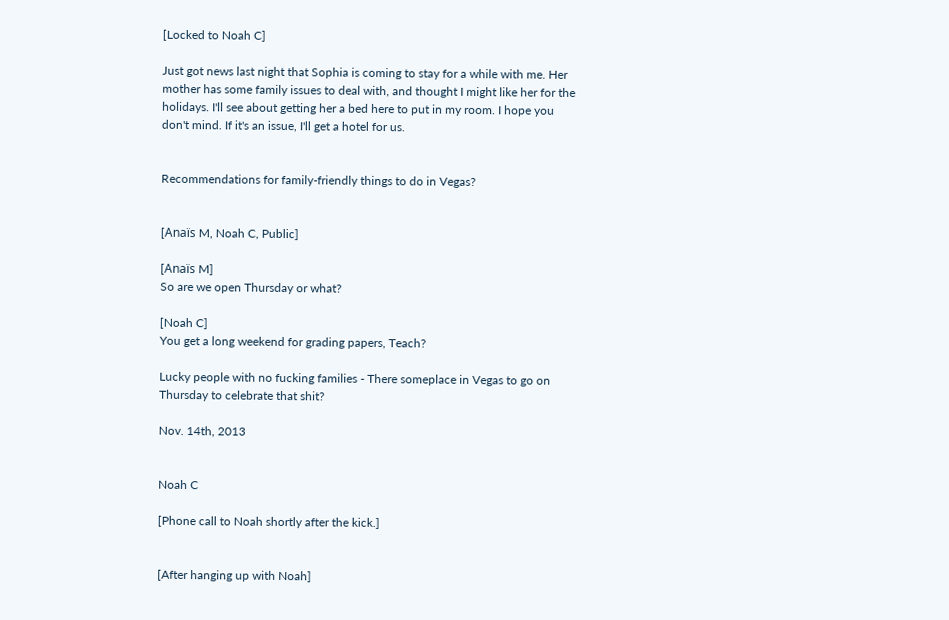[Locked to Noah C]

Just got news last night that Sophia is coming to stay for a while with me. Her mother has some family issues to deal with, and thought I might like her for the holidays. I'll see about getting her a bed here to put in my room. I hope you don't mind. If it's an issue, I'll get a hotel for us.


Recommendations for family-friendly things to do in Vegas?


[Anaïs M, Noah C, Public]

[Anaïs M]
So are we open Thursday or what?

[Noah C]
You get a long weekend for grading papers, Teach?

Lucky people with no fucking families - There someplace in Vegas to go on Thursday to celebrate that shit?

Nov. 14th, 2013


Noah C

[Phone call to Noah shortly after the kick.]


[After hanging up with Noah]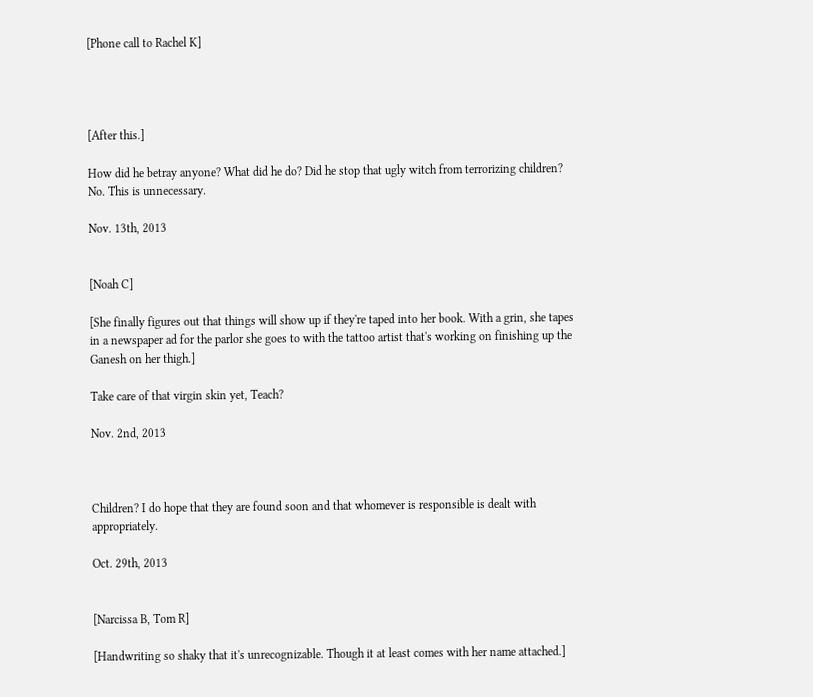[Phone call to Rachel K]




[After this.]

How did he betray anyone? What did he do? Did he stop that ugly witch from terrorizing children? No. This is unnecessary.

Nov. 13th, 2013


[Noah C]

[She finally figures out that things will show up if they're taped into her book. With a grin, she tapes in a newspaper ad for the parlor she goes to with the tattoo artist that's working on finishing up the Ganesh on her thigh.]

Take care of that virgin skin yet, Teach?

Nov. 2nd, 2013



Children? I do hope that they are found soon and that whomever is responsible is dealt with appropriately.

Oct. 29th, 2013


[Narcissa B, Tom R]

[Handwriting so shaky that it's unrecognizable. Though it at least comes with her name attached.]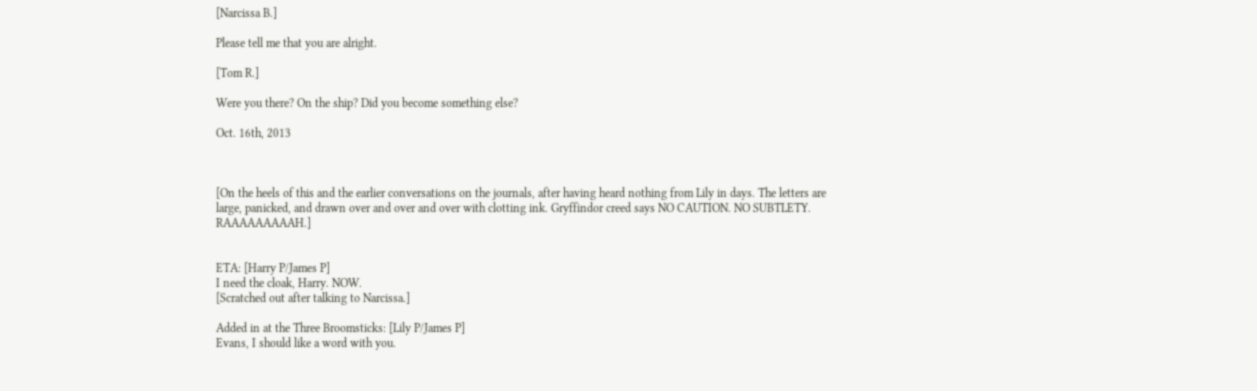[Narcissa B.]

Please tell me that you are alright.

[Tom R.]

Were you there? On the ship? Did you become something else?

Oct. 16th, 2013



[On the heels of this and the earlier conversations on the journals, after having heard nothing from Lily in days. The letters are large, panicked, and drawn over and over and over with clotting ink. Gryffindor creed says NO CAUTION. NO SUBTLETY. RAAAAAAAAAH.]


ETA: [Harry P/James P]
I need the cloak, Harry. NOW.
[Scratched out after talking to Narcissa.]

Added in at the Three Broomsticks: [Lily P/James P]
Evans, I should like a word with you.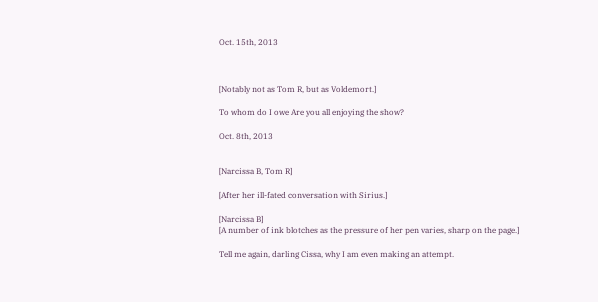Oct. 15th, 2013



[Notably not as Tom R, but as Voldemort.]

To whom do I owe Are you all enjoying the show?

Oct. 8th, 2013


[Narcissa B, Tom R]

[After her ill-fated conversation with Sirius.]

[Narcissa B]
[A number of ink blotches as the pressure of her pen varies, sharp on the page.]

Tell me again, darling Cissa, why I am even making an attempt.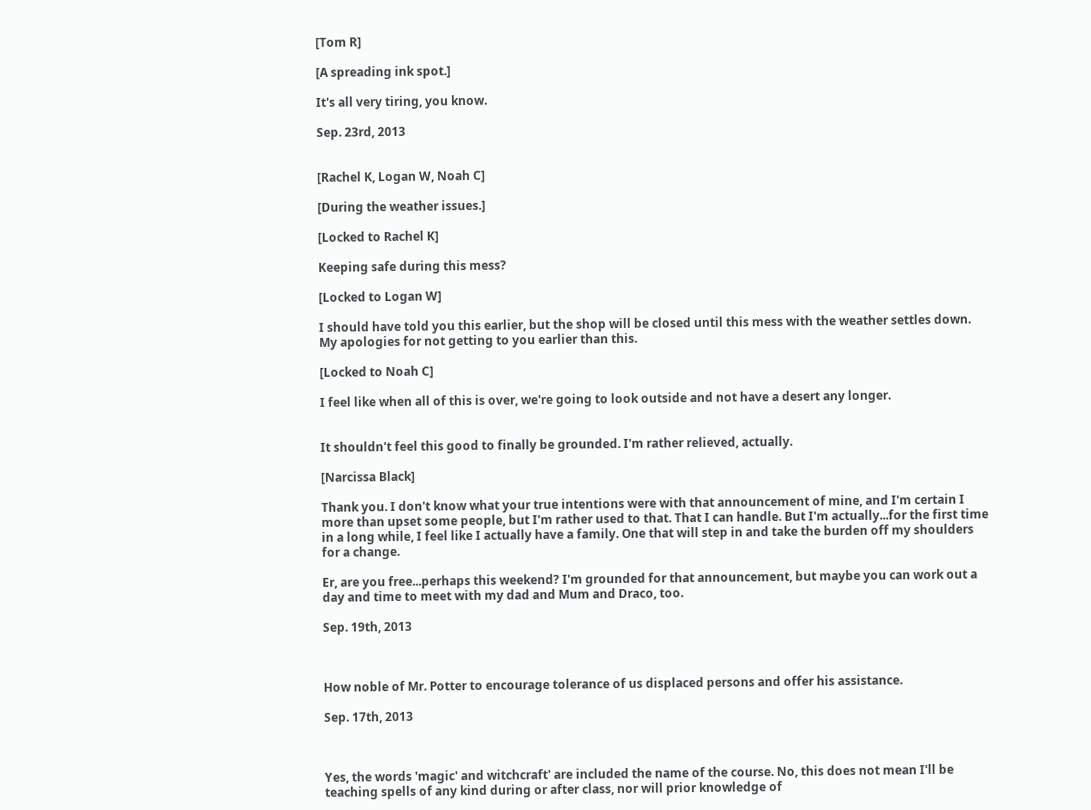[Tom R]

[A spreading ink spot.]

It's all very tiring, you know.

Sep. 23rd, 2013


[Rachel K, Logan W, Noah C]

[During the weather issues.]

[Locked to Rachel K]

Keeping safe during this mess?

[Locked to Logan W]

I should have told you this earlier, but the shop will be closed until this mess with the weather settles down. My apologies for not getting to you earlier than this.

[Locked to Noah C]

I feel like when all of this is over, we're going to look outside and not have a desert any longer.


It shouldn't feel this good to finally be grounded. I'm rather relieved, actually.

[Narcissa Black]

Thank you. I don't know what your true intentions were with that announcement of mine, and I'm certain I more than upset some people, but I'm rather used to that. That I can handle. But I'm actually...for the first time in a long while, I feel like I actually have a family. One that will step in and take the burden off my shoulders for a change.

Er, are you free...perhaps this weekend? I'm grounded for that announcement, but maybe you can work out a day and time to meet with my dad and Mum and Draco, too.

Sep. 19th, 2013



How noble of Mr. Potter to encourage tolerance of us displaced persons and offer his assistance.

Sep. 17th, 2013



Yes, the words 'magic' and witchcraft' are included the name of the course. No, this does not mean I'll be teaching spells of any kind during or after class, nor will prior knowledge of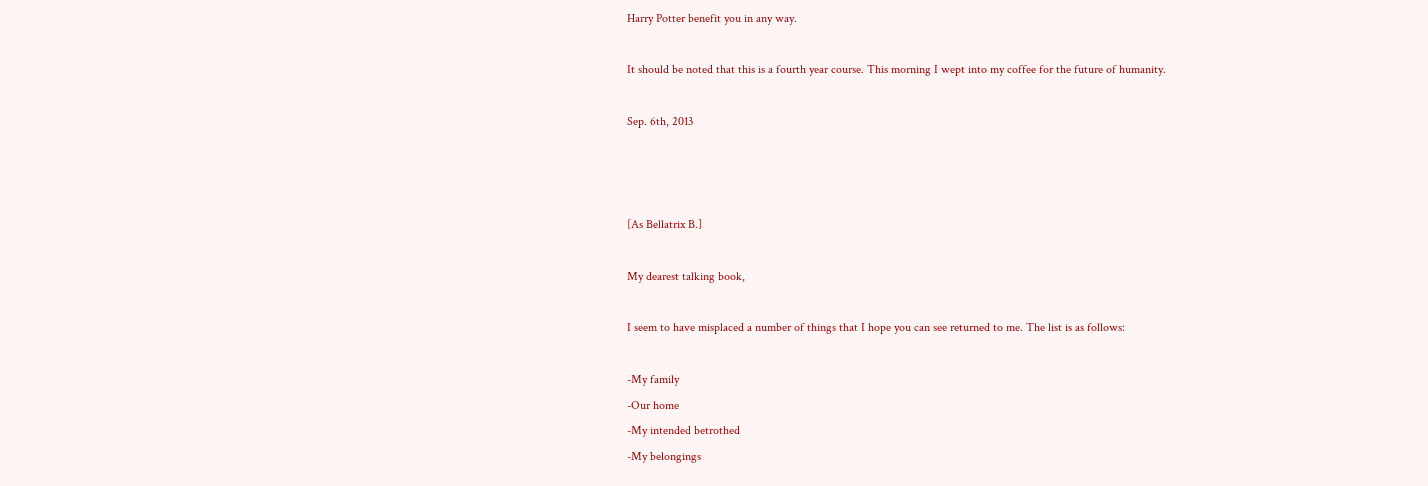Harry Potter benefit you in any way.

It should be noted that this is a fourth year course. This morning I wept into my coffee for the future of humanity.

Sep. 6th, 2013



[As Bellatrix B.]

My dearest talking book,

I seem to have misplaced a number of things that I hope you can see returned to me. The list is as follows:

-My family
-Our home
-My intended betrothed
-My belongings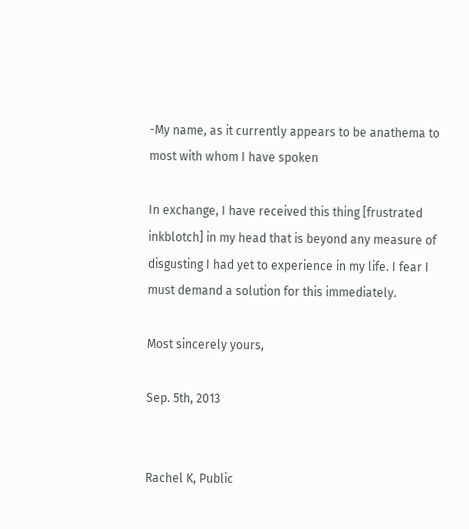-My name, as it currently appears to be anathema to most with whom I have spoken

In exchange, I have received this thing [frustrated inkblotch] in my head that is beyond any measure of disgusting I had yet to experience in my life. I fear I must demand a solution for this immediately.

Most sincerely yours,

Sep. 5th, 2013


Rachel K, Public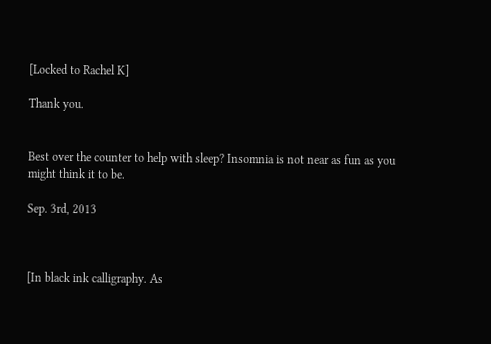[Locked to Rachel K]

Thank you.


Best over the counter to help with sleep? Insomnia is not near as fun as you might think it to be.

Sep. 3rd, 2013



[In black ink calligraphy. As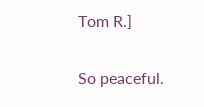Tom R.]

So peaceful.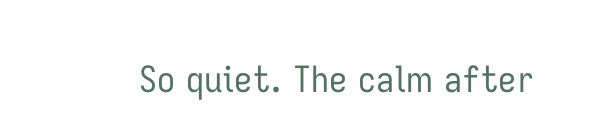So quiet. The calm after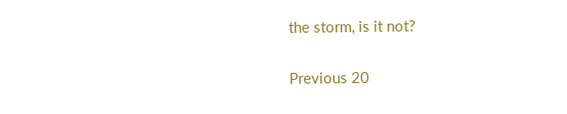the storm, is it not?

Previous 20